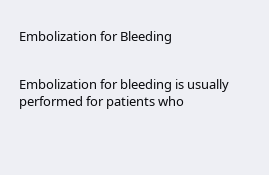Embolization for Bleeding


Embolization for bleeding is usually performed for patients who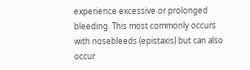experience excessive or prolonged bleeding. This most commonly occurs with nosebleeds (epistaxis) but can also occur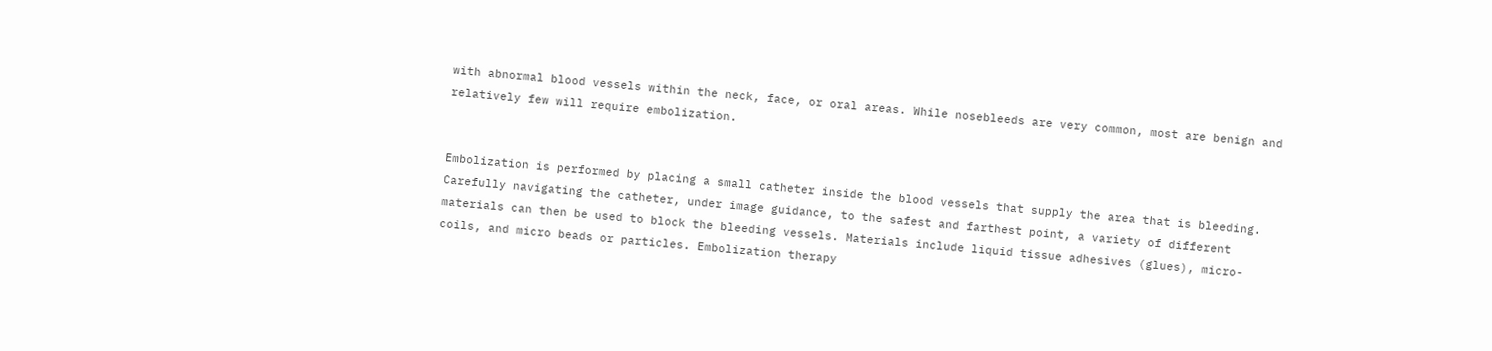with abnormal blood vessels within the neck, face, or oral areas. While nosebleeds are very common, most are benign and relatively few will require embolization.


Embolization is performed by placing a small catheter inside the blood vessels that supply the area that is bleeding. Carefully navigating the catheter, under image guidance, to the safest and farthest point, a variety of different materials can then be used to block the bleeding vessels. Materials include liquid tissue adhesives (glues), micro-coils, and micro beads or particles. Embolization therapy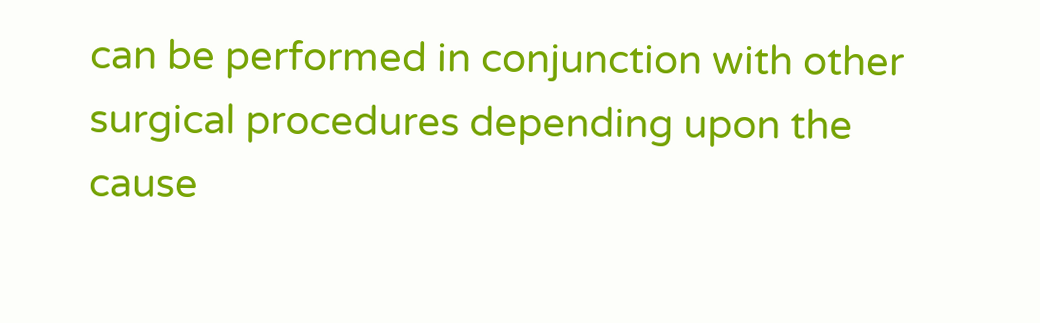can be performed in conjunction with other surgical procedures depending upon the cause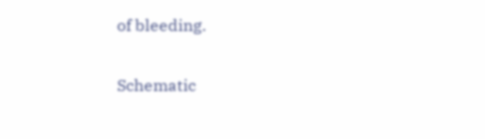of bleeding.

Schematic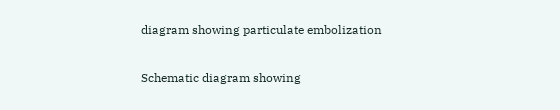diagram showing particulate embolization

Schematic diagram showing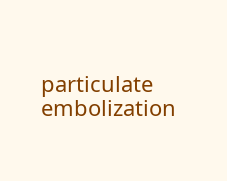particulate embolization